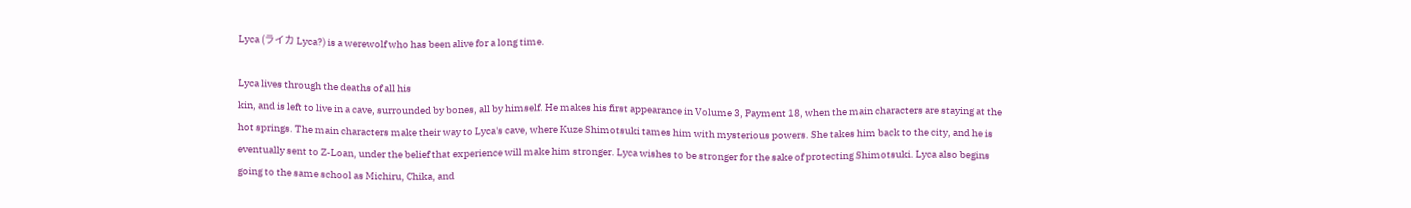Lyca (ライカ Lyca?) is a werewolf who has been alive for a long time.

Lyca lives through the deaths of all his
kin, and is left to live in a cave, surrounded by bones, all by himself. He makes his first appearance in Volume 3, Payment 18, when the main characters are staying at the hot springs. The main characters make their way to Lyca's cave, where Kuze Shimotsuki tames him with mysterious powers. She takes him back to the city, and he is eventually sent to Z-Loan, under the belief that experience will make him stronger. Lyca wishes to be stronger for the sake of protecting Shimotsuki. Lyca also begins going to the same school as Michiru, Chika, and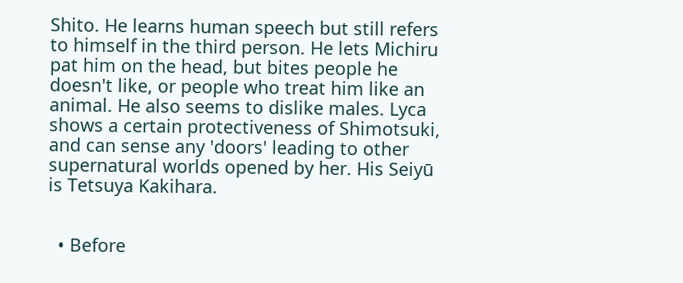Shito. He learns human speech but still refers to himself in the third person. He lets Michiru pat him on the head, but bites people he doesn't like, or people who treat him like an animal. He also seems to dislike males. Lyca shows a certain protectiveness of Shimotsuki, and can sense any 'doors' leading to other supernatural worlds opened by her. His Seiyū is Tetsuya Kakihara.


  • Before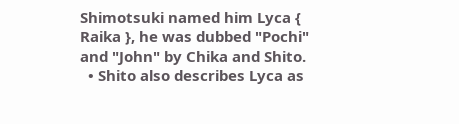Shimotsuki named him Lyca { Raika }, he was dubbed "Pochi" and "John" by Chika and Shito.
  • Shito also describes Lyca as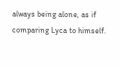always being alone, as if comparing Lyca to himself.